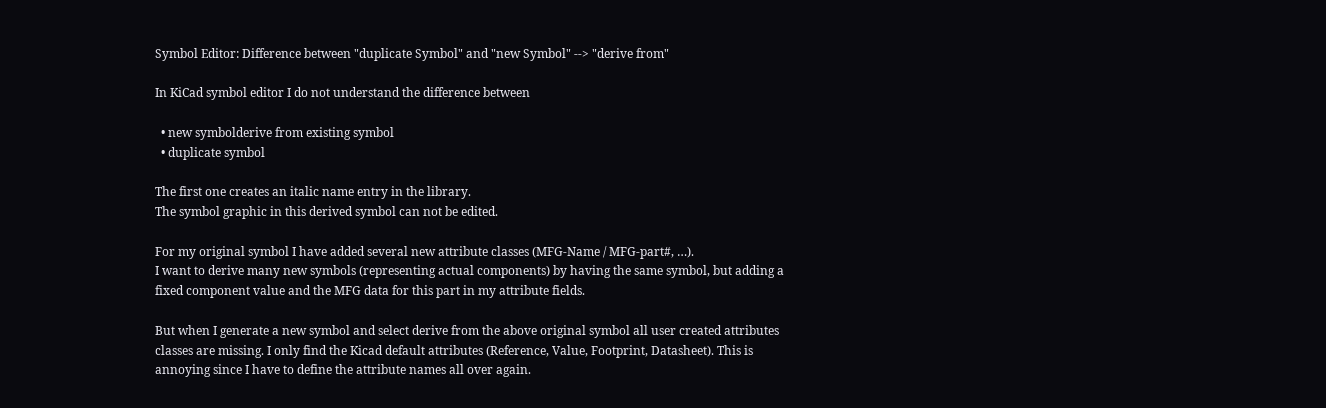Symbol Editor: Difference between "duplicate Symbol" and "new Symbol" --> "derive from"

In KiCad symbol editor I do not understand the difference between

  • new symbolderive from existing symbol
  • duplicate symbol

The first one creates an italic name entry in the library.
The symbol graphic in this derived symbol can not be edited.

For my original symbol I have added several new attribute classes (MFG-Name / MFG-part#, …).
I want to derive many new symbols (representing actual components) by having the same symbol, but adding a fixed component value and the MFG data for this part in my attribute fields.

But when I generate a new symbol and select derive from the above original symbol all user created attributes classes are missing. I only find the Kicad default attributes (Reference, Value, Footprint, Datasheet). This is annoying since I have to define the attribute names all over again.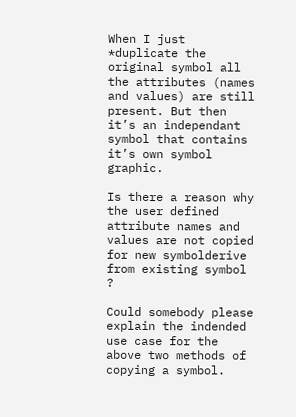When I just *duplicate the original symbol all the attributes (names and values) are still present. But then it’s an independant symbol that contains it’s own symbol graphic.

Is there a reason why the user defined attribute names and values are not copied for new symbolderive from existing symbol ?

Could somebody please explain the indended use case for the above two methods of copying a symbol.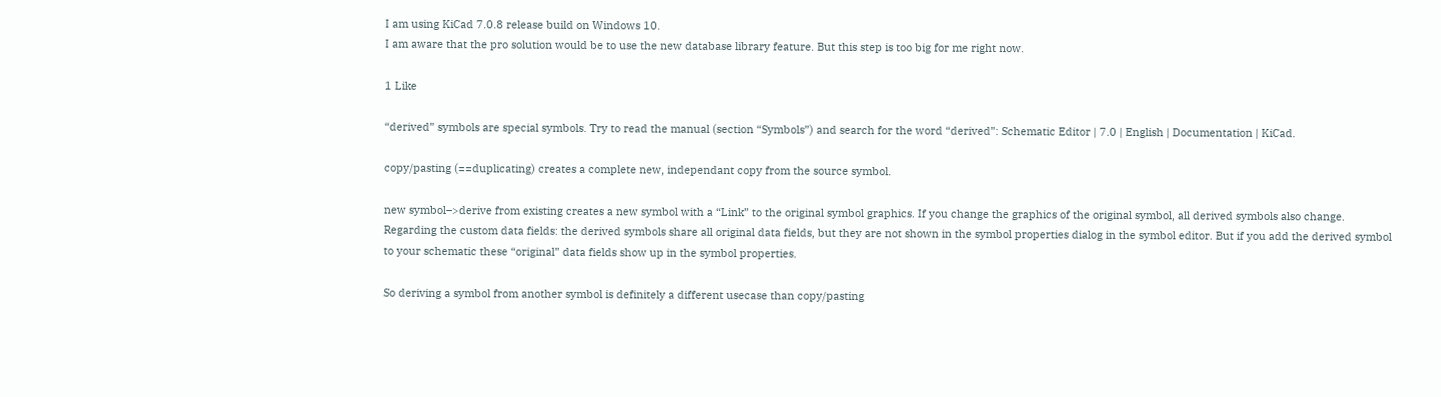I am using KiCad 7.0.8 release build on Windows 10.
I am aware that the pro solution would be to use the new database library feature. But this step is too big for me right now.

1 Like

“derived” symbols are special symbols. Try to read the manual (section “Symbols”) and search for the word “derived”: Schematic Editor | 7.0 | English | Documentation | KiCad.

copy/pasting (==duplicating) creates a complete new, independant copy from the source symbol.

new symbol–>derive from existing creates a new symbol with a “Link” to the original symbol graphics. If you change the graphics of the original symbol, all derived symbols also change.
Regarding the custom data fields: the derived symbols share all original data fields, but they are not shown in the symbol properties dialog in the symbol editor. But if you add the derived symbol to your schematic these “original” data fields show up in the symbol properties.

So deriving a symbol from another symbol is definitely a different usecase than copy/pasting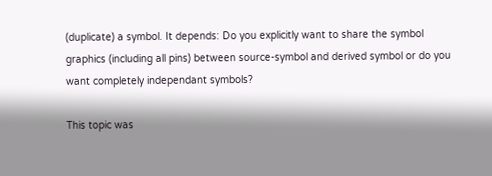(duplicate) a symbol. It depends: Do you explicitly want to share the symbol graphics (including all pins) between source-symbol and derived symbol or do you want completely independant symbols?

This topic was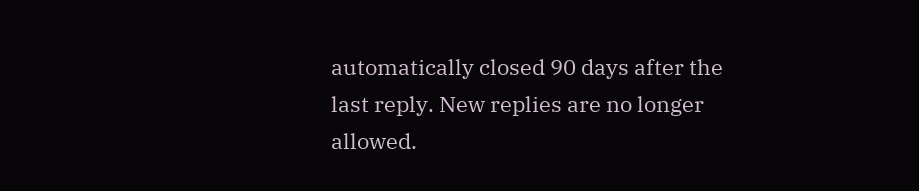automatically closed 90 days after the last reply. New replies are no longer allowed.